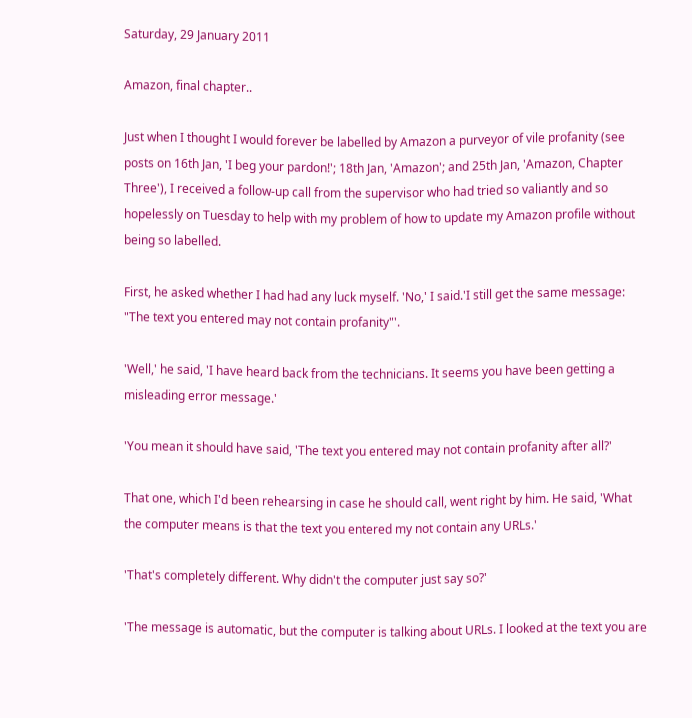Saturday, 29 January 2011

Amazon, final chapter..

Just when I thought I would forever be labelled by Amazon a purveyor of vile profanity (see posts on 16th Jan, 'I beg your pardon!'; 18th Jan, 'Amazon'; and 25th Jan, 'Amazon, Chapter Three'), I received a follow-up call from the supervisor who had tried so valiantly and so hopelessly on Tuesday to help with my problem of how to update my Amazon profile without being so labelled.

First, he asked whether I had had any luck myself. 'No,' I said.'I still get the same message: "The text you entered may not contain profanity"'.

'Well,' he said, 'I have heard back from the technicians. It seems you have been getting a misleading error message.'

'You mean it should have said, 'The text you entered may not contain profanity after all?'

That one, which I'd been rehearsing in case he should call, went right by him. He said, 'What the computer means is that the text you entered my not contain any URLs.'

'That's completely different. Why didn't the computer just say so?'

'The message is automatic, but the computer is talking about URLs. I looked at the text you are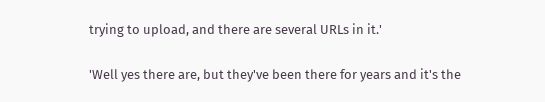trying to upload, and there are several URLs in it.'

'Well yes there are, but they've been there for years and it's the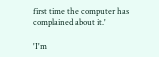first time the computer has complained about it.'

'I'm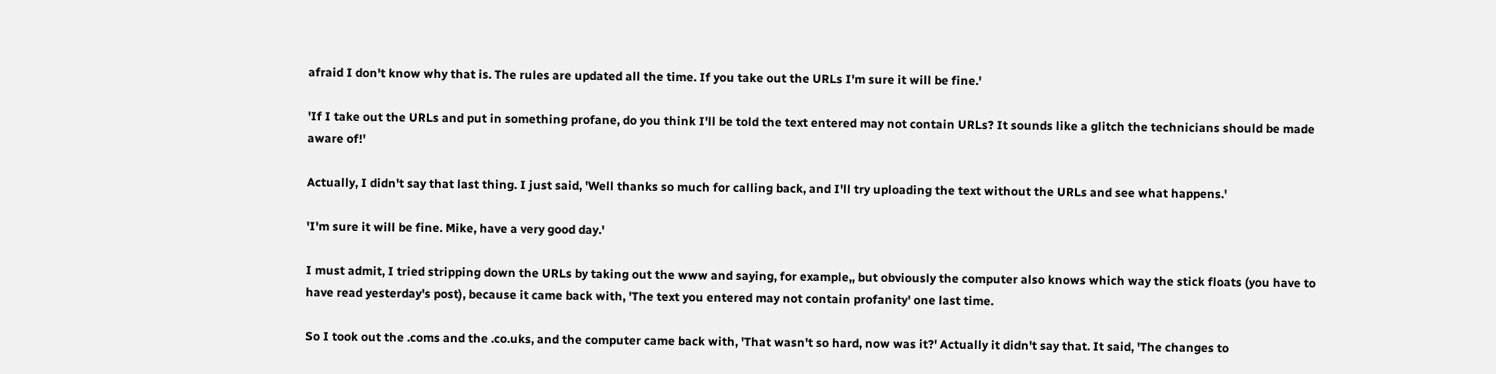afraid I don't know why that is. The rules are updated all the time. If you take out the URLs I'm sure it will be fine.'

'If I take out the URLs and put in something profane, do you think I'll be told the text entered may not contain URLs? It sounds like a glitch the technicians should be made aware of!'

Actually, I didn't say that last thing. I just said, 'Well thanks so much for calling back, and I'll try uploading the text without the URLs and see what happens.'

'I'm sure it will be fine. Mike, have a very good day.'

I must admit, I tried stripping down the URLs by taking out the www and saying, for example,, but obviously the computer also knows which way the stick floats (you have to have read yesterday's post), because it came back with, 'The text you entered may not contain profanity' one last time.

So I took out the .coms and the .co.uks, and the computer came back with, 'That wasn't so hard, now was it?' Actually it didn't say that. It said, 'The changes to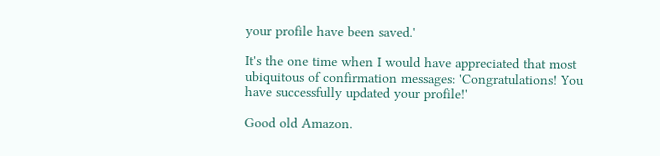your profile have been saved.'

It's the one time when I would have appreciated that most ubiquitous of confirmation messages: 'Congratulations! You have successfully updated your profile!'

Good old Amazon.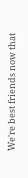We're best friends now that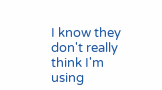I know they don't really think I'm using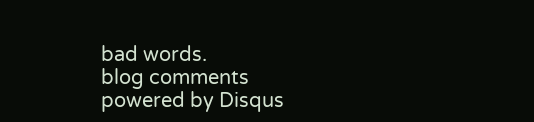bad words.
blog comments powered by Disqus